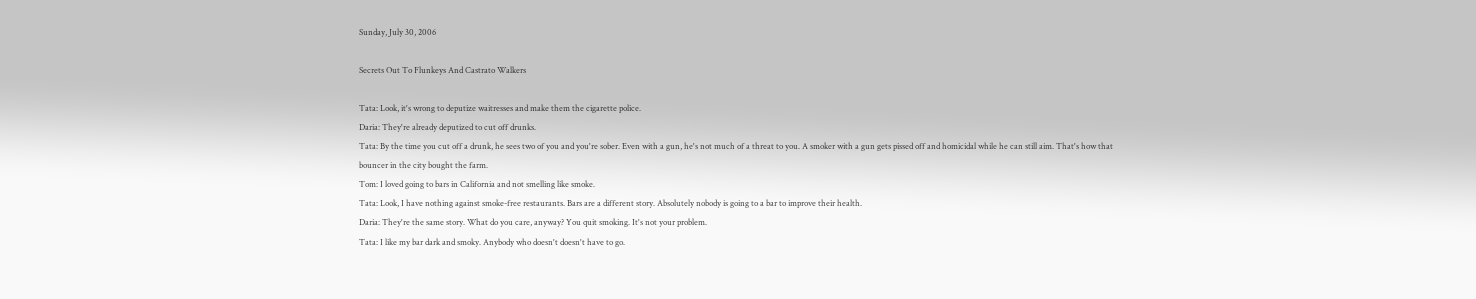Sunday, July 30, 2006

Secrets Out To Flunkeys And Castrato Walkers

Tata: Look, it's wrong to deputize waitresses and make them the cigarette police.
Daria: They're already deputized to cut off drunks.
Tata: By the time you cut off a drunk, he sees two of you and you're sober. Even with a gun, he's not much of a threat to you. A smoker with a gun gets pissed off and homicidal while he can still aim. That's how that bouncer in the city bought the farm.
Tom: I loved going to bars in California and not smelling like smoke.
Tata: Look, I have nothing against smoke-free restaurants. Bars are a different story. Absolutely nobody is going to a bar to improve their health.
Daria: They're the same story. What do you care, anyway? You quit smoking. It's not your problem.
Tata: I like my bar dark and smoky. Anybody who doesn't doesn't have to go.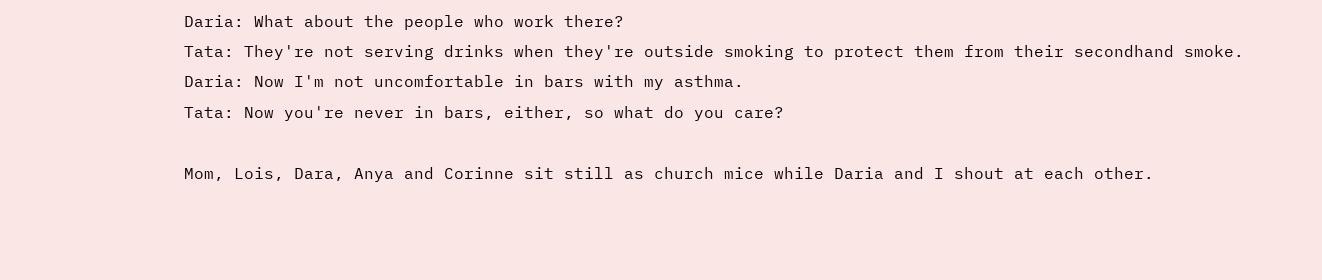Daria: What about the people who work there?
Tata: They're not serving drinks when they're outside smoking to protect them from their secondhand smoke.
Daria: Now I'm not uncomfortable in bars with my asthma.
Tata: Now you're never in bars, either, so what do you care?

Mom, Lois, Dara, Anya and Corinne sit still as church mice while Daria and I shout at each other.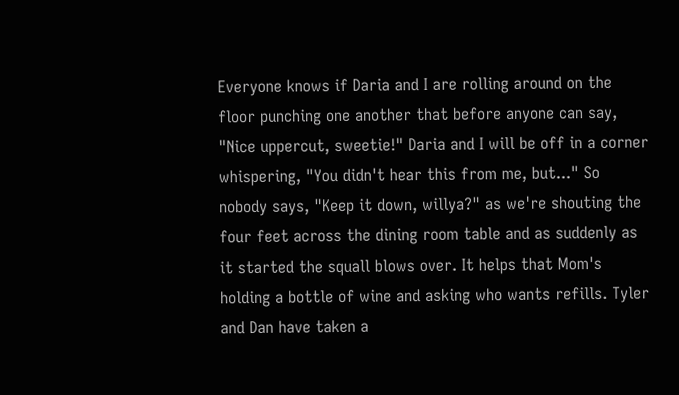Everyone knows if Daria and I are rolling around on the floor punching one another that before anyone can say, "Nice uppercut, sweetie!" Daria and I will be off in a corner whispering, "You didn't hear this from me, but..." So nobody says, "Keep it down, willya?" as we're shouting the four feet across the dining room table and as suddenly as it started the squall blows over. It helps that Mom's holding a bottle of wine and asking who wants refills. Tyler and Dan have taken a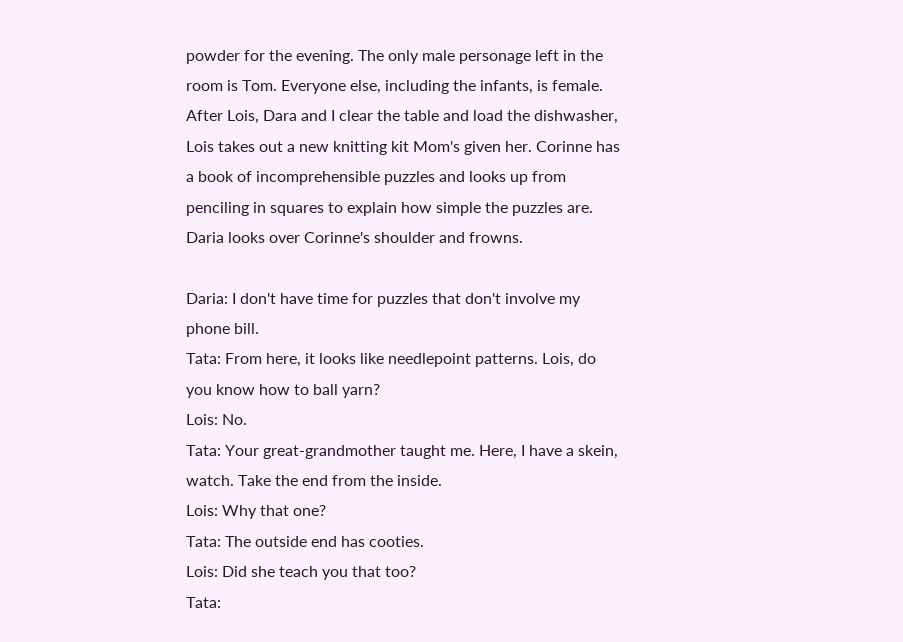powder for the evening. The only male personage left in the room is Tom. Everyone else, including the infants, is female. After Lois, Dara and I clear the table and load the dishwasher, Lois takes out a new knitting kit Mom's given her. Corinne has a book of incomprehensible puzzles and looks up from penciling in squares to explain how simple the puzzles are. Daria looks over Corinne's shoulder and frowns.

Daria: I don't have time for puzzles that don't involve my phone bill.
Tata: From here, it looks like needlepoint patterns. Lois, do you know how to ball yarn?
Lois: No.
Tata: Your great-grandmother taught me. Here, I have a skein, watch. Take the end from the inside.
Lois: Why that one?
Tata: The outside end has cooties.
Lois: Did she teach you that too?
Tata: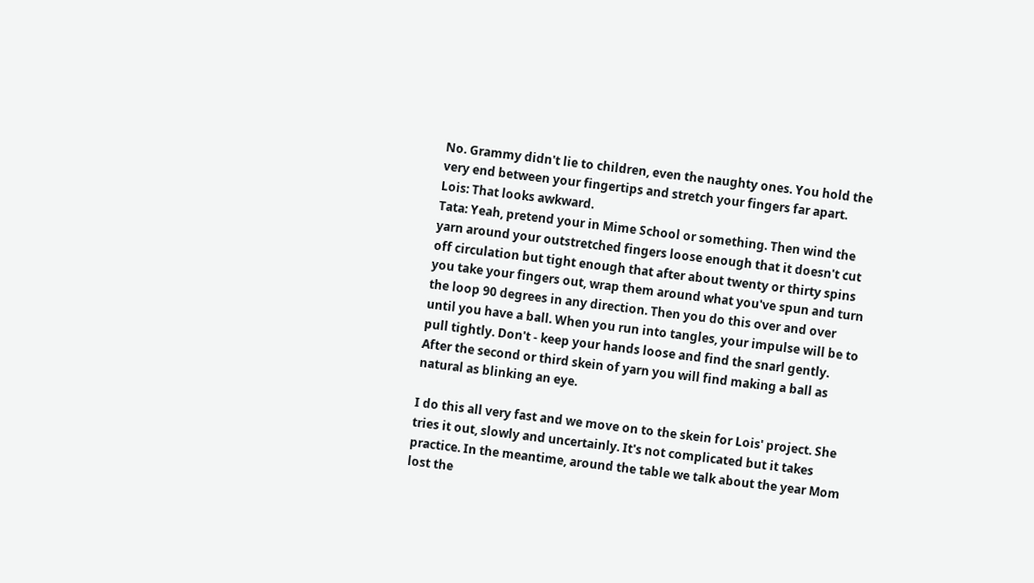No. Grammy didn't lie to children, even the naughty ones. You hold the very end between your fingertips and stretch your fingers far apart.
Lois: That looks awkward.
Tata: Yeah, pretend your in Mime School or something. Then wind the yarn around your outstretched fingers loose enough that it doesn't cut off circulation but tight enough that after about twenty or thirty spins you take your fingers out, wrap them around what you've spun and turn the loop 90 degrees in any direction. Then you do this over and over until you have a ball. When you run into tangles, your impulse will be to pull tightly. Don't - keep your hands loose and find the snarl gently. After the second or third skein of yarn you will find making a ball as natural as blinking an eye.

I do this all very fast and we move on to the skein for Lois' project. She tries it out, slowly and uncertainly. It's not complicated but it takes practice. In the meantime, around the table we talk about the year Mom lost the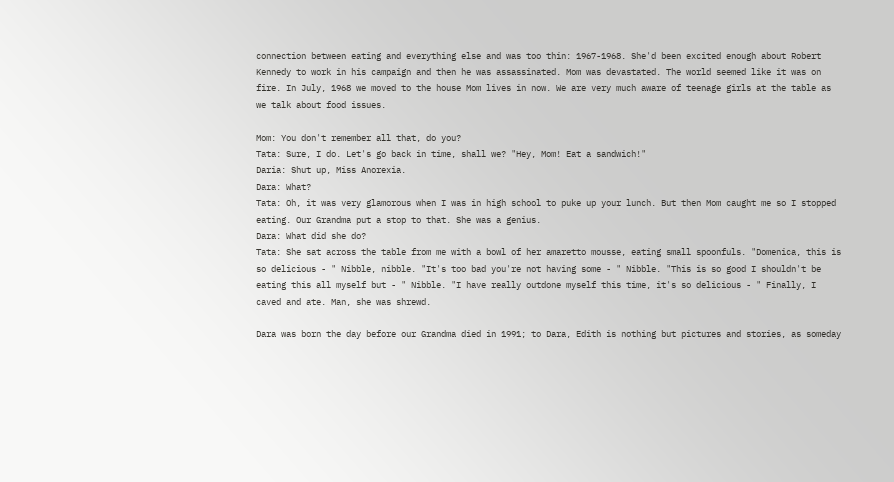connection between eating and everything else and was too thin: 1967-1968. She'd been excited enough about Robert Kennedy to work in his campaign and then he was assassinated. Mom was devastated. The world seemed like it was on fire. In July, 1968 we moved to the house Mom lives in now. We are very much aware of teenage girls at the table as we talk about food issues.

Mom: You don't remember all that, do you?
Tata: Sure, I do. Let's go back in time, shall we? "Hey, Mom! Eat a sandwich!"
Daria: Shut up, Miss Anorexia.
Dara: What?
Tata: Oh, it was very glamorous when I was in high school to puke up your lunch. But then Mom caught me so I stopped eating. Our Grandma put a stop to that. She was a genius.
Dara: What did she do?
Tata: She sat across the table from me with a bowl of her amaretto mousse, eating small spoonfuls. "Domenica, this is so delicious - " Nibble, nibble. "It's too bad you're not having some - " Nibble. "This is so good I shouldn't be eating this all myself but - " Nibble. "I have really outdone myself this time, it's so delicious - " Finally, I caved and ate. Man, she was shrewd.

Dara was born the day before our Grandma died in 1991; to Dara, Edith is nothing but pictures and stories, as someday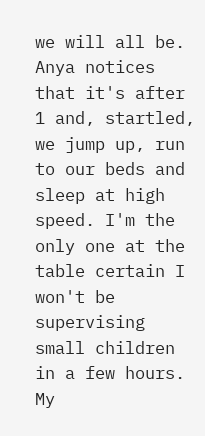we will all be. Anya notices that it's after 1 and, startled, we jump up, run to our beds and sleep at high speed. I'm the only one at the table certain I won't be supervising small children in a few hours. My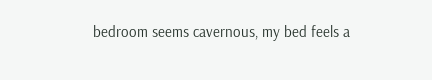bedroom seems cavernous, my bed feels a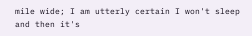mile wide; I am utterly certain I won't sleep and then it's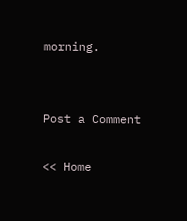morning.


Post a Comment

<< Home